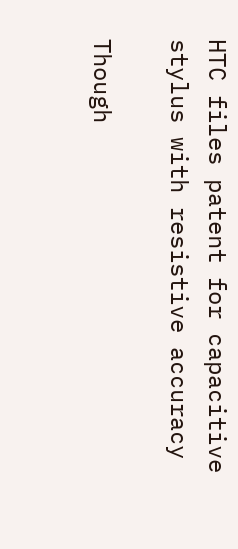HTC files patent for capacitive stylus with resistive accuracy

Though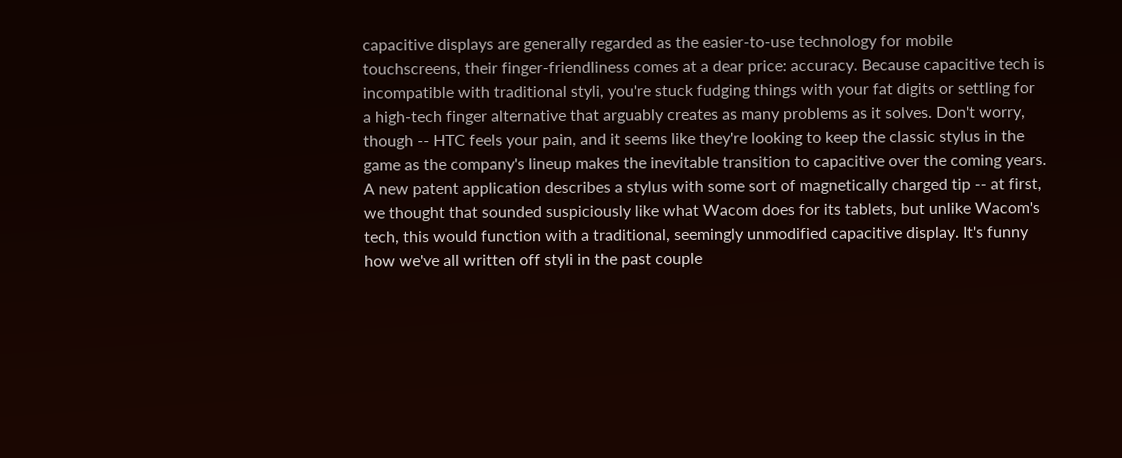capacitive displays are generally regarded as the easier-to-use technology for mobile touchscreens, their finger-friendliness comes at a dear price: accuracy. Because capacitive tech is incompatible with traditional styli, you're stuck fudging things with your fat digits or settling for a high-tech finger alternative that arguably creates as many problems as it solves. Don't worry, though -- HTC feels your pain, and it seems like they're looking to keep the classic stylus in the game as the company's lineup makes the inevitable transition to capacitive over the coming years. A new patent application describes a stylus with some sort of magnetically charged tip -- at first, we thought that sounded suspiciously like what Wacom does for its tablets, but unlike Wacom's tech, this would function with a traditional, seemingly unmodified capacitive display. It's funny how we've all written off styli in the past couple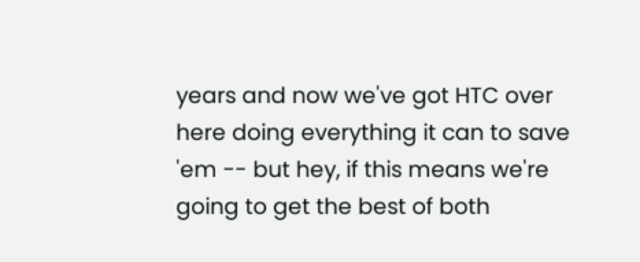years and now we've got HTC over here doing everything it can to save 'em -- but hey, if this means we're going to get the best of both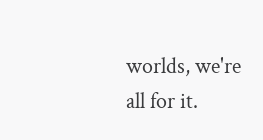worlds, we're all for it.